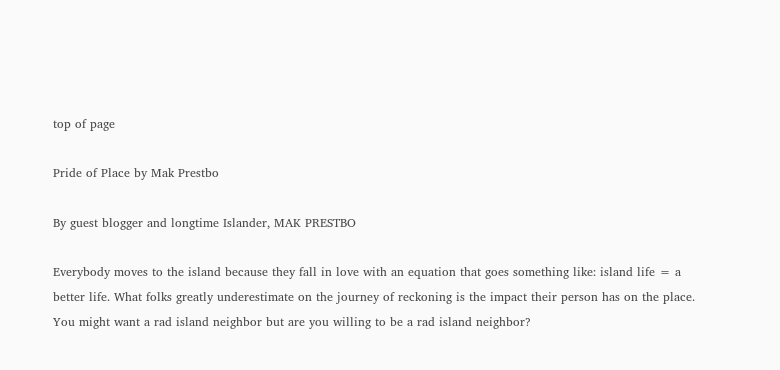top of page

Pride of Place by Mak Prestbo

By guest blogger and longtime Islander, MAK PRESTBO

Everybody moves to the island because they fall in love with an equation that goes something like: island life = a better life. What folks greatly underestimate on the journey of reckoning is the impact their person has on the place. You might want a rad island neighbor but are you willing to be a rad island neighbor?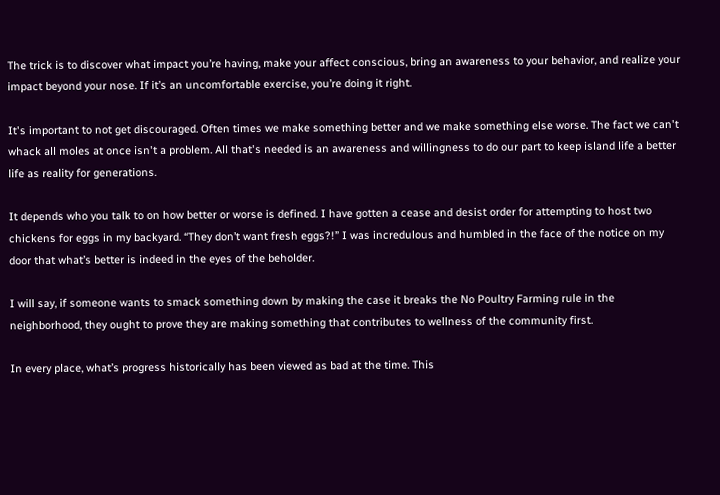The trick is to discover what impact you’re having, make your affect conscious, bring an awareness to your behavior, and realize your impact beyond your nose. If it’s an uncomfortable exercise, you’re doing it right.

It's important to not get discouraged. Often times we make something better and we make something else worse. The fact we can't whack all moles at once isn't a problem. All that's needed is an awareness and willingness to do our part to keep island life a better life as reality for generations.

It depends who you talk to on how better or worse is defined. I have gotten a cease and desist order for attempting to host two chickens for eggs in my backyard. “They don’t want fresh eggs?!” I was incredulous and humbled in the face of the notice on my door that what’s better is indeed in the eyes of the beholder.

I will say, if someone wants to smack something down by making the case it breaks the No Poultry Farming rule in the neighborhood, they ought to prove they are making something that contributes to wellness of the community first.

In every place, what’s progress historically has been viewed as bad at the time. This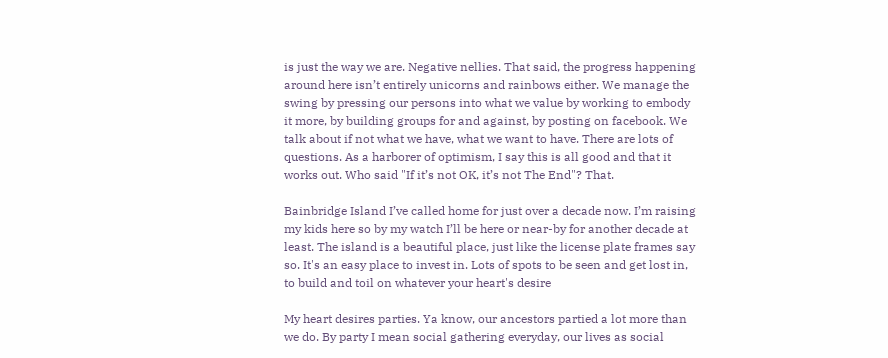is just the way we are. Negative nellies. That said, the progress happening around here isn’t entirely unicorns and rainbows either. We manage the swing by pressing our persons into what we value by working to embody it more, by building groups for and against, by posting on facebook. We talk about if not what we have, what we want to have. There are lots of questions. As a harborer of optimism, I say this is all good and that it works out. Who said "If it’s not OK, it’s not The End"? That.

Bainbridge Island I’ve called home for just over a decade now. I’m raising my kids here so by my watch I’ll be here or near-by for another decade at least. The island is a beautiful place, just like the license plate frames say so. It's an easy place to invest in. Lots of spots to be seen and get lost in, to build and toil on whatever your heart's desire

My heart desires parties. Ya know, our ancestors partied a lot more than we do. By party I mean social gathering everyday, our lives as social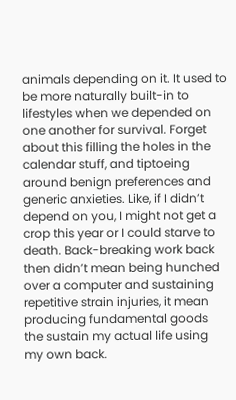animals depending on it. It used to be more naturally built-in to lifestyles when we depended on one another for survival. Forget about this filling the holes in the calendar stuff, and tiptoeing around benign preferences and generic anxieties. Like, if I didn’t depend on you, I might not get a crop this year or I could starve to death. Back-breaking work back then didn’t mean being hunched over a computer and sustaining repetitive strain injuries, it mean producing fundamental goods the sustain my actual life using my own back.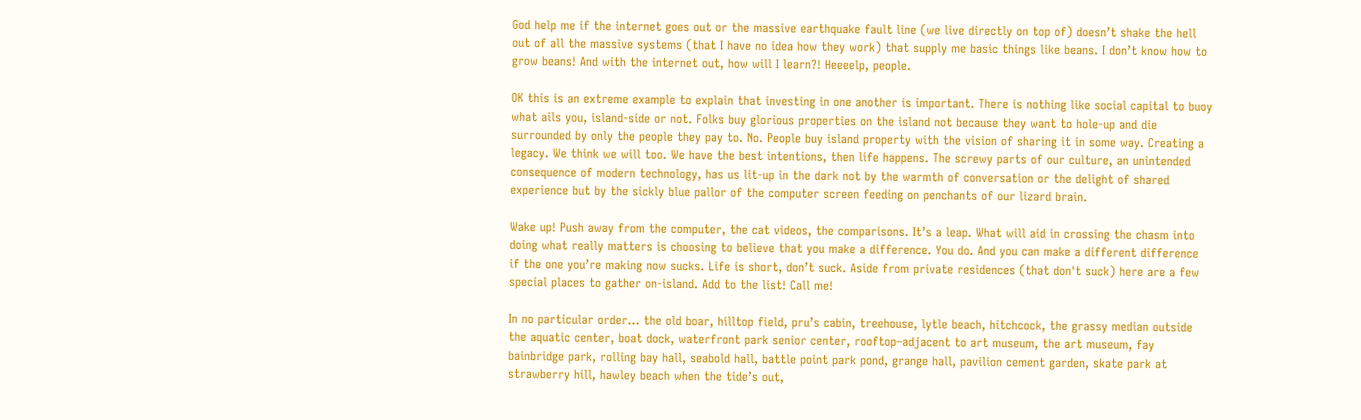God help me if the internet goes out or the massive earthquake fault line (we live directly on top of) doesn’t shake the hell out of all the massive systems (that I have no idea how they work) that supply me basic things like beans. I don’t know how to grow beans! And with the internet out, how will I learn?! Heeeelp, people.

OK this is an extreme example to explain that investing in one another is important. There is nothing like social capital to buoy what ails you, island-side or not. Folks buy glorious properties on the island not because they want to hole-up and die surrounded by only the people they pay to. No. People buy island property with the vision of sharing it in some way. Creating a legacy. We think we will too. We have the best intentions, then life happens. The screwy parts of our culture, an unintended consequence of modern technology, has us lit-up in the dark not by the warmth of conversation or the delight of shared experience but by the sickly blue pallor of the computer screen feeding on penchants of our lizard brain.

Wake up! Push away from the computer, the cat videos, the comparisons. It’s a leap. What will aid in crossing the chasm into doing what really matters is choosing to believe that you make a difference. You do. And you can make a different difference if the one you’re making now sucks. Life is short, don’t suck. Aside from private residences (that don't suck) here are a few special places to gather on-island. Add to the list! Call me!

In no particular order… the old boar, hilltop field, pru’s cabin, treehouse, lytle beach, hitchcock, the grassy median outside the aquatic center, boat dock, waterfront park senior center, rooftop–adjacent to art museum, the art museum, fay bainbridge park, rolling bay hall, seabold hall, battle point park pond, grange hall, pavilion cement garden, skate park at strawberry hill, hawley beach when the tide’s out,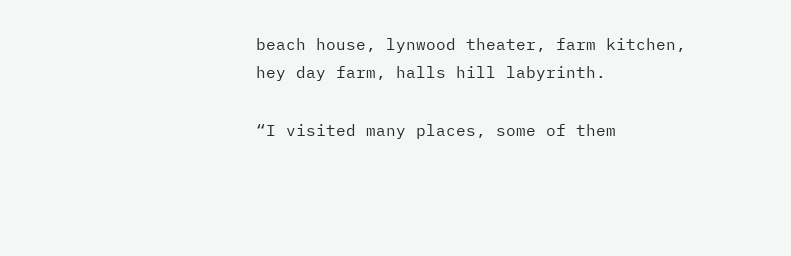beach house, lynwood theater, farm kitchen, hey day farm, halls hill labyrinth.

“I visited many places, some of them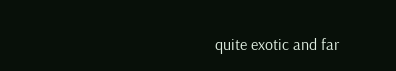quite exotic and far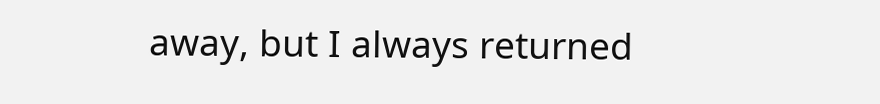away, but I always returned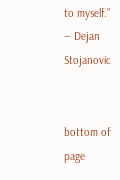to myself.” ― Dejan Stojanovic


bottom of page